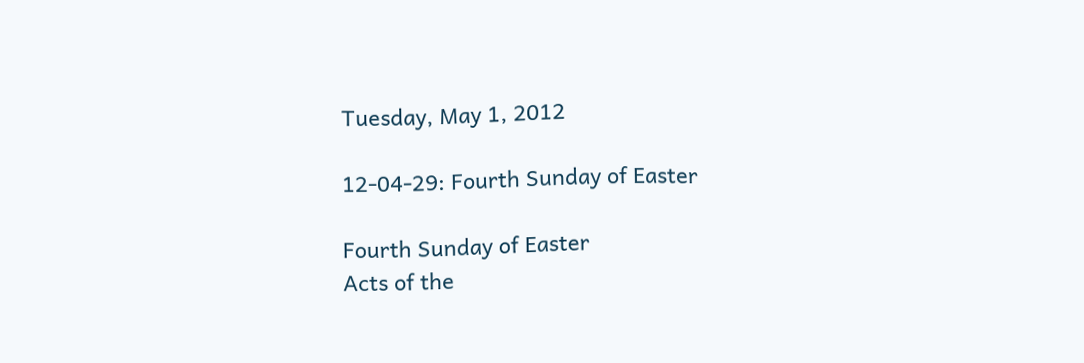Tuesday, May 1, 2012

12-04-29: Fourth Sunday of Easter

Fourth Sunday of Easter
Acts of the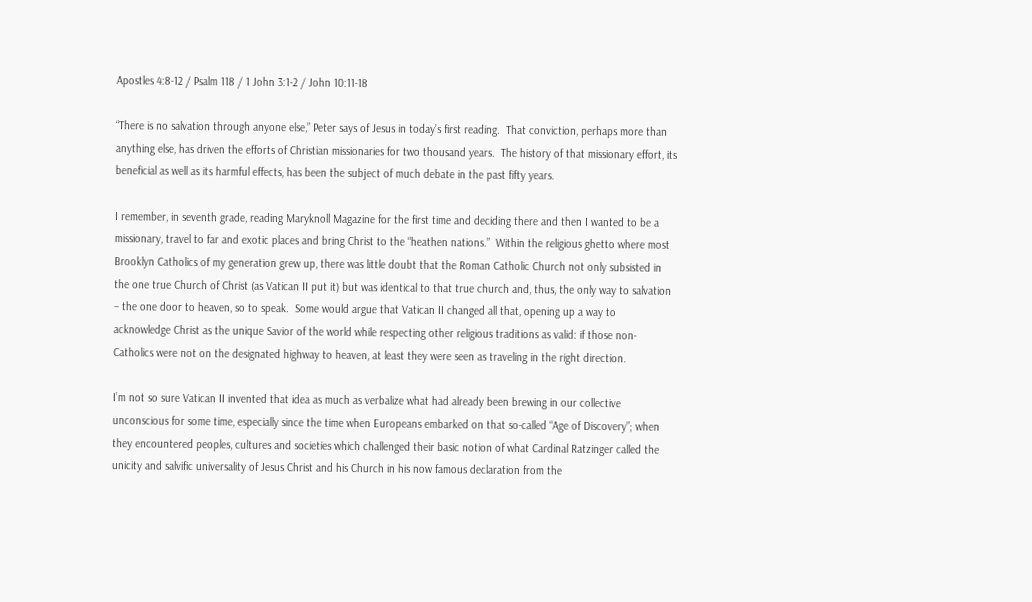Apostles 4:8-12 / Psalm 118 / 1 John 3:1-2 / John 10:11-18

“There is no salvation through anyone else,” Peter says of Jesus in today’s first reading.  That conviction, perhaps more than anything else, has driven the efforts of Christian missionaries for two thousand years.  The history of that missionary effort, its beneficial as well as its harmful effects, has been the subject of much debate in the past fifty years.

I remember, in seventh grade, reading Maryknoll Magazine for the first time and deciding there and then I wanted to be a missionary, travel to far and exotic places and bring Christ to the “heathen nations.”  Within the religious ghetto where most Brooklyn Catholics of my generation grew up, there was little doubt that the Roman Catholic Church not only subsisted in the one true Church of Christ (as Vatican II put it) but was identical to that true church and, thus, the only way to salvation – the one door to heaven, so to speak.  Some would argue that Vatican II changed all that, opening up a way to acknowledge Christ as the unique Savior of the world while respecting other religious traditions as valid: if those non-Catholics were not on the designated highway to heaven, at least they were seen as traveling in the right direction.

I’m not so sure Vatican II invented that idea as much as verbalize what had already been brewing in our collective unconscious for some time, especially since the time when Europeans embarked on that so-called “Age of Discovery”; when they encountered peoples, cultures and societies which challenged their basic notion of what Cardinal Ratzinger called the unicity and salvific universality of Jesus Christ and his Church in his now famous declaration from the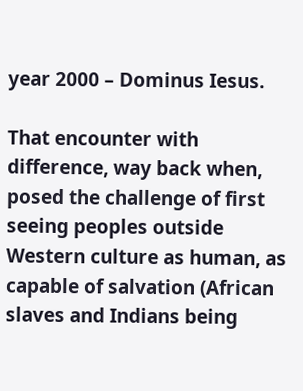year 2000 – Dominus Iesus.

That encounter with difference, way back when, posed the challenge of first seeing peoples outside Western culture as human, as capable of salvation (African slaves and Indians being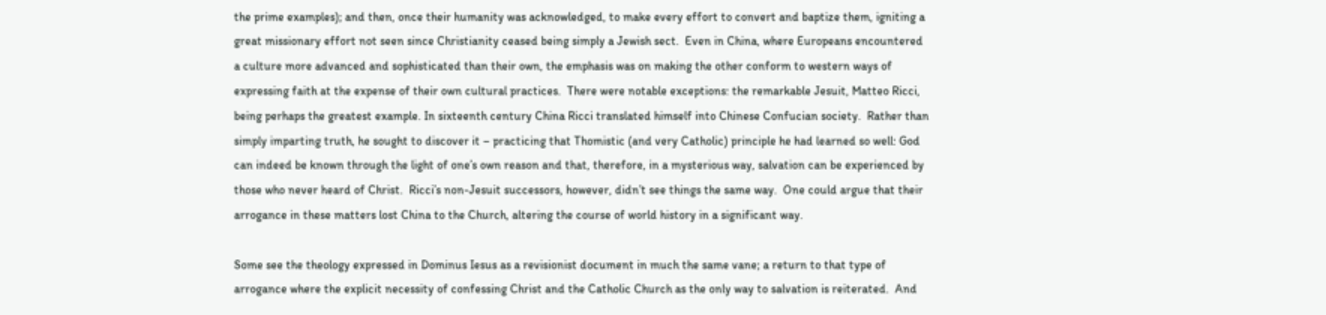the prime examples); and then, once their humanity was acknowledged, to make every effort to convert and baptize them, igniting a great missionary effort not seen since Christianity ceased being simply a Jewish sect.  Even in China, where Europeans encountered a culture more advanced and sophisticated than their own, the emphasis was on making the other conform to western ways of expressing faith at the expense of their own cultural practices.  There were notable exceptions: the remarkable Jesuit, Matteo Ricci, being perhaps the greatest example. In sixteenth century China Ricci translated himself into Chinese Confucian society.  Rather than simply imparting truth, he sought to discover it – practicing that Thomistic (and very Catholic) principle he had learned so well: God can indeed be known through the light of one’s own reason and that, therefore, in a mysterious way, salvation can be experienced by those who never heard of Christ.  Ricci’s non-Jesuit successors, however, didn’t see things the same way.  One could argue that their arrogance in these matters lost China to the Church, altering the course of world history in a significant way.

Some see the theology expressed in Dominus Iesus as a revisionist document in much the same vane; a return to that type of arrogance where the explicit necessity of confessing Christ and the Catholic Church as the only way to salvation is reiterated.  And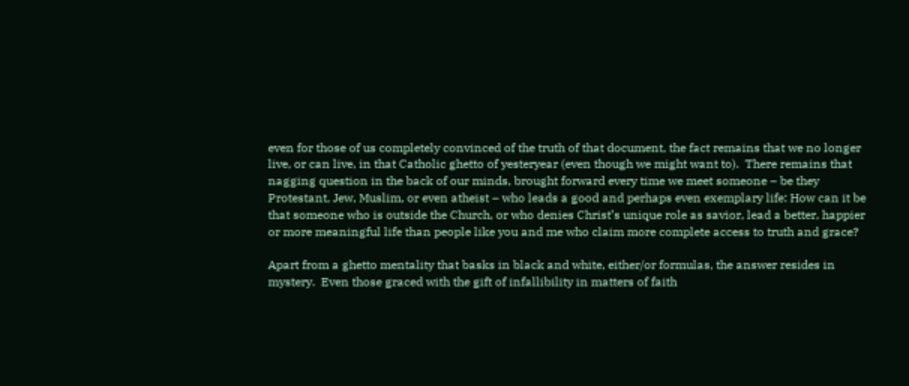even for those of us completely convinced of the truth of that document, the fact remains that we no longer live, or can live, in that Catholic ghetto of yesteryear (even though we might want to).  There remains that nagging question in the back of our minds, brought forward every time we meet someone – be they Protestant, Jew, Muslim, or even atheist – who leads a good and perhaps even exemplary life: How can it be that someone who is outside the Church, or who denies Christ’s unique role as savior, lead a better, happier or more meaningful life than people like you and me who claim more complete access to truth and grace?

Apart from a ghetto mentality that basks in black and white, either/or formulas, the answer resides in mystery.  Even those graced with the gift of infallibility in matters of faith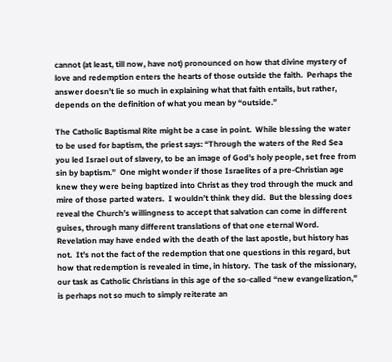cannot (at least, till now, have not) pronounced on how that divine mystery of love and redemption enters the hearts of those outside the faith.  Perhaps the answer doesn’t lie so much in explaining what that faith entails, but rather, depends on the definition of what you mean by “outside.”

The Catholic Baptismal Rite might be a case in point.  While blessing the water to be used for baptism, the priest says: “Through the waters of the Red Sea you led Israel out of slavery, to be an image of God’s holy people, set free from sin by baptism.”  One might wonder if those Israelites of a pre-Christian age knew they were being baptized into Christ as they trod through the muck and mire of those parted waters.  I wouldn’t think they did.  But the blessing does reveal the Church’s willingness to accept that salvation can come in different guises, through many different translations of that one eternal Word.  Revelation may have ended with the death of the last apostle, but history has not.  It’s not the fact of the redemption that one questions in this regard, but how that redemption is revealed in time, in history.  The task of the missionary, our task as Catholic Christians in this age of the so-called “new evangelization,” is perhaps not so much to simply reiterate an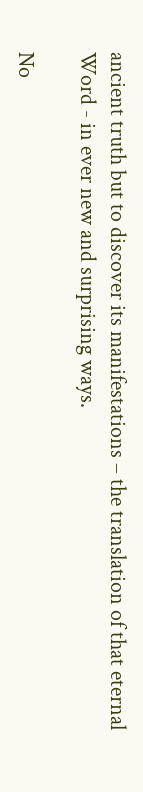ancient truth but to discover its manifestations – the translation of that eternal Word - in ever new and surprising ways.

No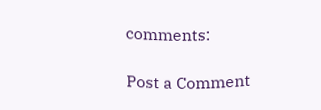comments:

Post a Comment